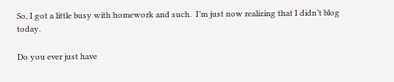So, I got a little busy with homework and such.  I’m just now realizing that I didn’t blog today.

Do you ever just have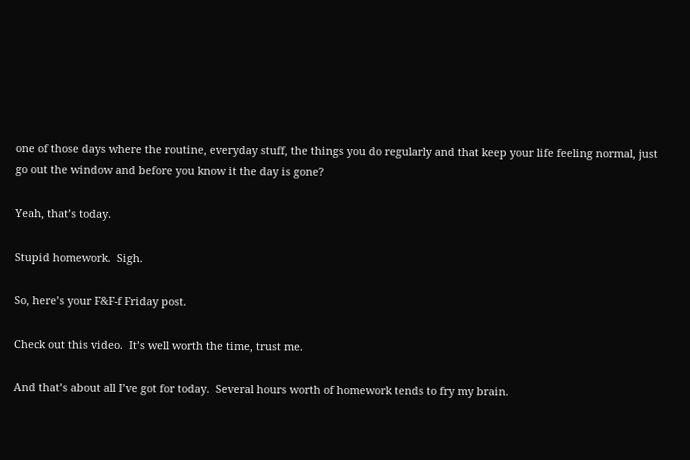one of those days where the routine, everyday stuff, the things you do regularly and that keep your life feeling normal, just go out the window and before you know it the day is gone?

Yeah, that’s today.

Stupid homework.  Sigh.

So, here’s your F&F-f Friday post.

Check out this video.  It’s well worth the time, trust me.

And that’s about all I’ve got for today.  Several hours worth of homework tends to fry my brain.